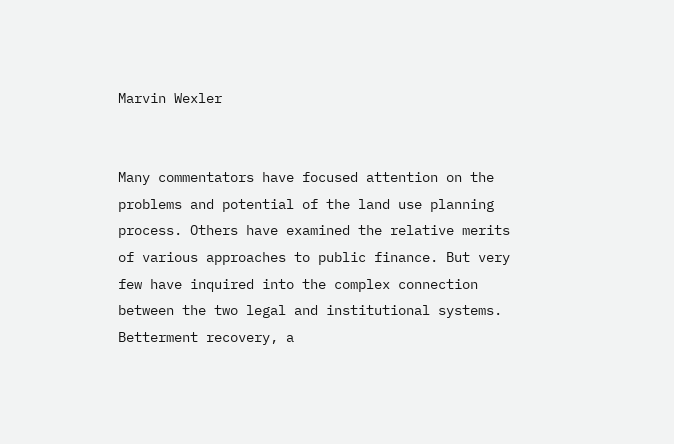Marvin Wexler


Many commentators have focused attention on the problems and potential of the land use planning process. Others have examined the relative merits of various approaches to public finance. But very few have inquired into the complex connection between the two legal and institutional systems. Betterment recovery, a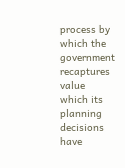process by which the government recaptures value which its planning decisions have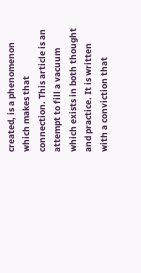created, is a phenomenon which makes that connection. This article is an attempt to fill a vacuum which exists in both thought and practice. It is written with a conviction that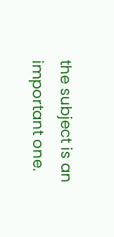the subject is an important one.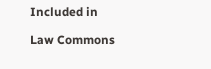Included in

Law Commons